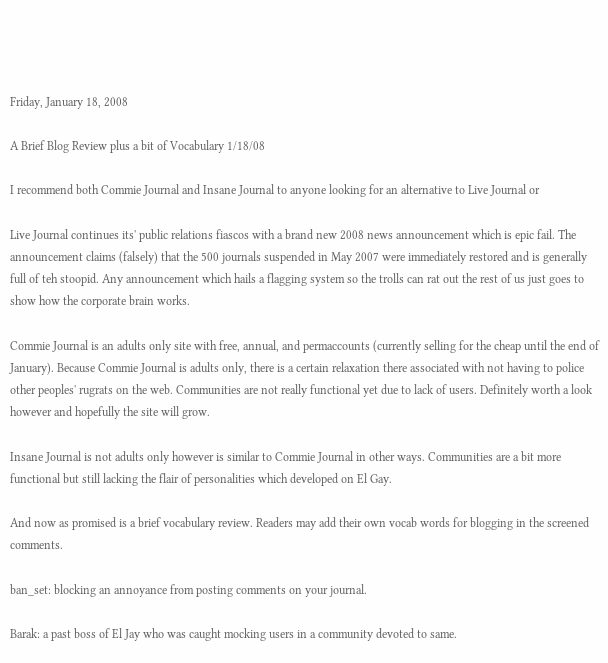Friday, January 18, 2008

A Brief Blog Review plus a bit of Vocabulary 1/18/08

I recommend both Commie Journal and Insane Journal to anyone looking for an alternative to Live Journal or

Live Journal continues its' public relations fiascos with a brand new 2008 news announcement which is epic fail. The announcement claims (falsely) that the 500 journals suspended in May 2007 were immediately restored and is generally full of teh stoopid. Any announcement which hails a flagging system so the trolls can rat out the rest of us just goes to show how the corporate brain works.

Commie Journal is an adults only site with free, annual, and permaccounts (currently selling for the cheap until the end of January). Because Commie Journal is adults only, there is a certain relaxation there associated with not having to police other peoples' rugrats on the web. Communities are not really functional yet due to lack of users. Definitely worth a look however and hopefully the site will grow.

Insane Journal is not adults only however is similar to Commie Journal in other ways. Communities are a bit more functional but still lacking the flair of personalities which developed on El Gay.

And now as promised is a brief vocabulary review. Readers may add their own vocab words for blogging in the screened comments.

ban_set: blocking an annoyance from posting comments on your journal.

Barak: a past boss of El Jay who was caught mocking users in a community devoted to same.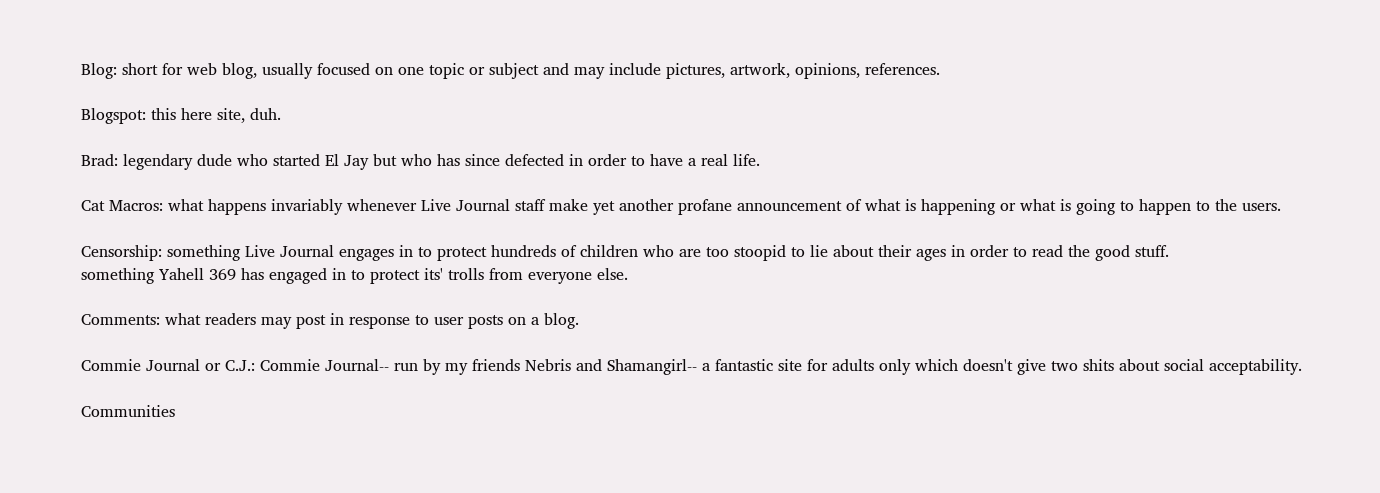Blog: short for web blog, usually focused on one topic or subject and may include pictures, artwork, opinions, references.

Blogspot: this here site, duh.

Brad: legendary dude who started El Jay but who has since defected in order to have a real life.

Cat Macros: what happens invariably whenever Live Journal staff make yet another profane announcement of what is happening or what is going to happen to the users.

Censorship: something Live Journal engages in to protect hundreds of children who are too stoopid to lie about their ages in order to read the good stuff.
something Yahell 369 has engaged in to protect its' trolls from everyone else.

Comments: what readers may post in response to user posts on a blog.

Commie Journal or C.J.: Commie Journal-- run by my friends Nebris and Shamangirl-- a fantastic site for adults only which doesn't give two shits about social acceptability.

Communities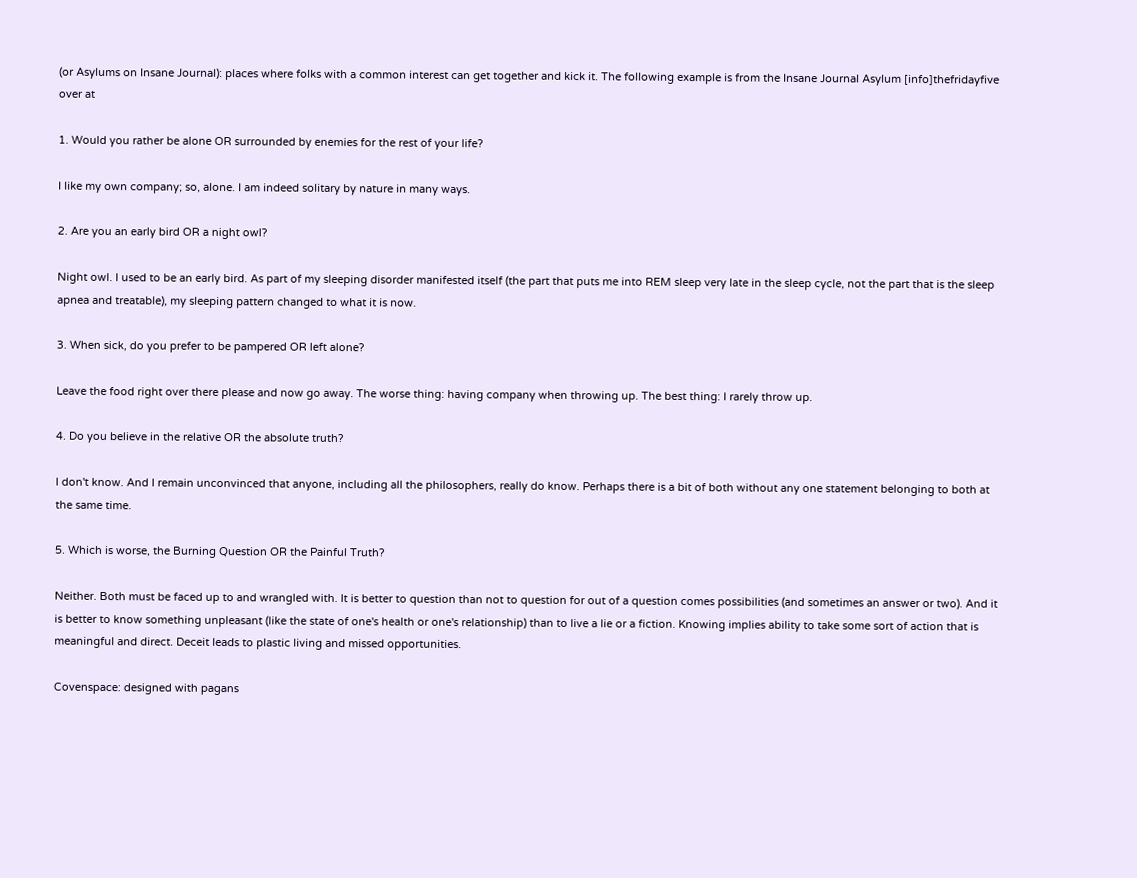(or Asylums on Insane Journal): places where folks with a common interest can get together and kick it. The following example is from the Insane Journal Asylum [info]thefridayfive over at

1. Would you rather be alone OR surrounded by enemies for the rest of your life?

I like my own company; so, alone. I am indeed solitary by nature in many ways.

2. Are you an early bird OR a night owl?

Night owl. I used to be an early bird. As part of my sleeping disorder manifested itself (the part that puts me into REM sleep very late in the sleep cycle, not the part that is the sleep apnea and treatable), my sleeping pattern changed to what it is now.

3. When sick, do you prefer to be pampered OR left alone?

Leave the food right over there please and now go away. The worse thing: having company when throwing up. The best thing: I rarely throw up.

4. Do you believe in the relative OR the absolute truth?

I don't know. And I remain unconvinced that anyone, including all the philosophers, really do know. Perhaps there is a bit of both without any one statement belonging to both at the same time.

5. Which is worse, the Burning Question OR the Painful Truth?

Neither. Both must be faced up to and wrangled with. It is better to question than not to question for out of a question comes possibilities (and sometimes an answer or two). And it is better to know something unpleasant (like the state of one's health or one's relationship) than to live a lie or a fiction. Knowing implies ability to take some sort of action that is meaningful and direct. Deceit leads to plastic living and missed opportunities.

Covenspace: designed with pagans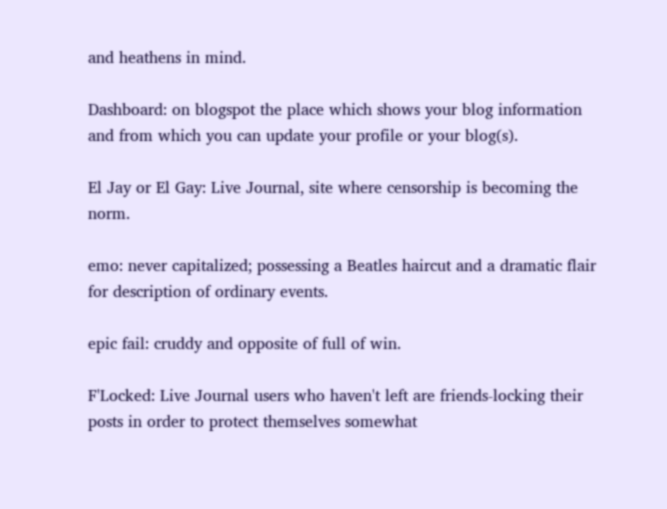and heathens in mind.

Dashboard: on blogspot the place which shows your blog information and from which you can update your profile or your blog(s).

El Jay or El Gay: Live Journal, site where censorship is becoming the norm.

emo: never capitalized; possessing a Beatles haircut and a dramatic flair for description of ordinary events.

epic fail: cruddy and opposite of full of win.

F'Locked: Live Journal users who haven't left are friends-locking their posts in order to protect themselves somewhat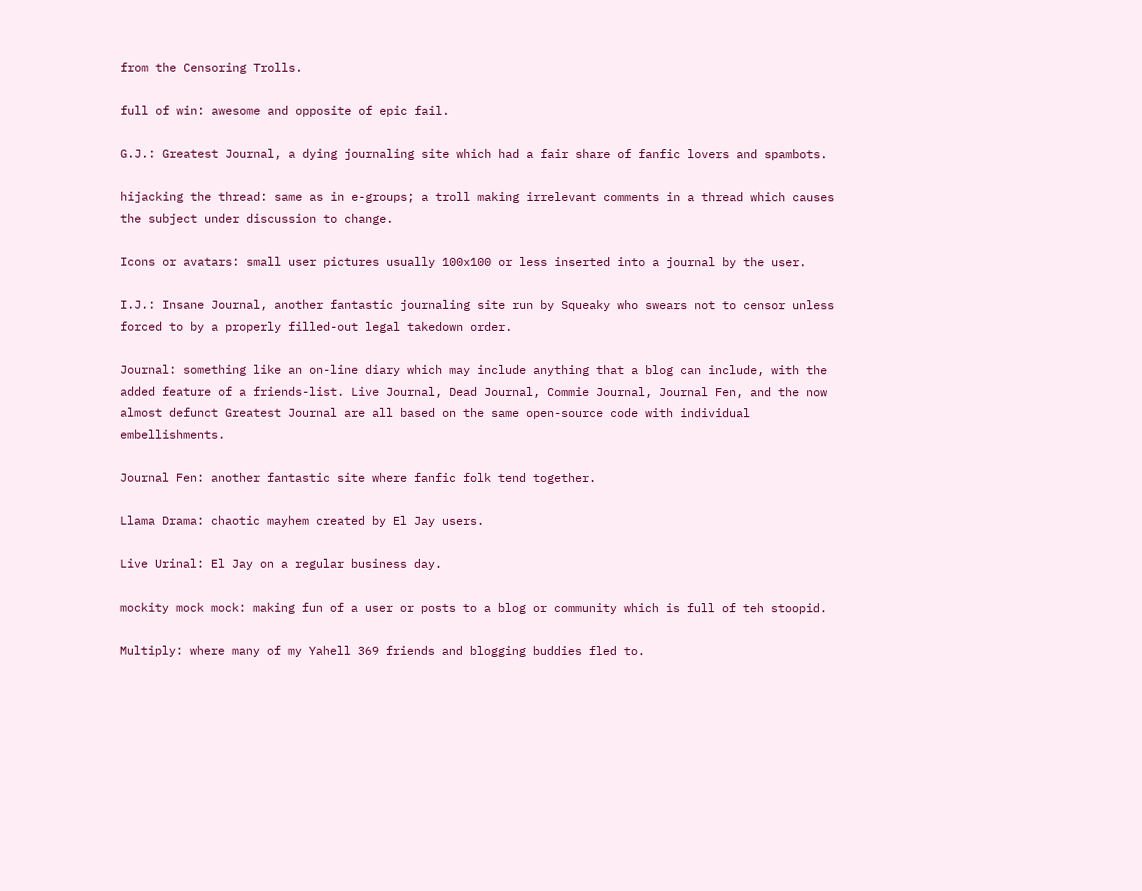from the Censoring Trolls.

full of win: awesome and opposite of epic fail.

G.J.: Greatest Journal, a dying journaling site which had a fair share of fanfic lovers and spambots.

hijacking the thread: same as in e-groups; a troll making irrelevant comments in a thread which causes the subject under discussion to change.

Icons or avatars: small user pictures usually 100x100 or less inserted into a journal by the user.

I.J.: Insane Journal, another fantastic journaling site run by Squeaky who swears not to censor unless forced to by a properly filled-out legal takedown order.

Journal: something like an on-line diary which may include anything that a blog can include, with the added feature of a friends-list. Live Journal, Dead Journal, Commie Journal, Journal Fen, and the now almost defunct Greatest Journal are all based on the same open-source code with individual embellishments.

Journal Fen: another fantastic site where fanfic folk tend together.

Llama Drama: chaotic mayhem created by El Jay users.

Live Urinal: El Jay on a regular business day.

mockity mock mock: making fun of a user or posts to a blog or community which is full of teh stoopid.

Multiply: where many of my Yahell 369 friends and blogging buddies fled to.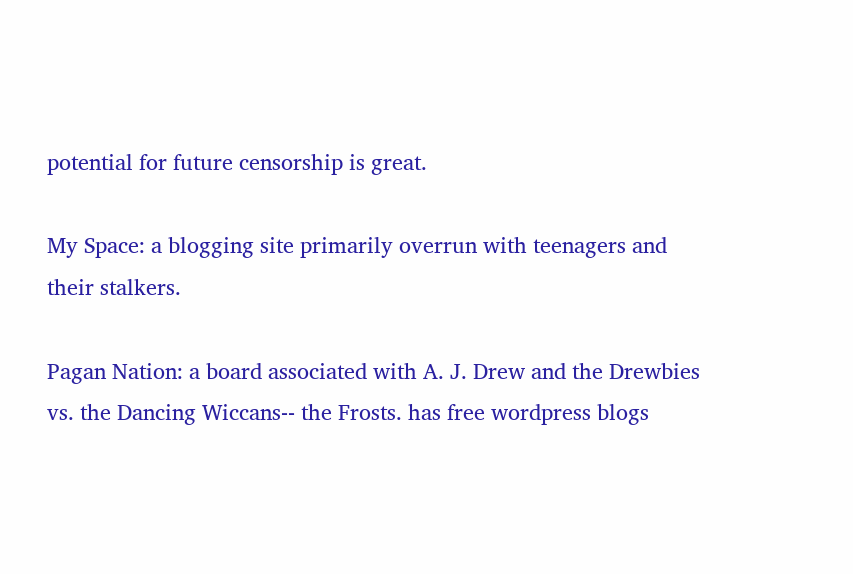potential for future censorship is great.

My Space: a blogging site primarily overrun with teenagers and their stalkers.

Pagan Nation: a board associated with A. J. Drew and the Drewbies vs. the Dancing Wiccans-- the Frosts. has free wordpress blogs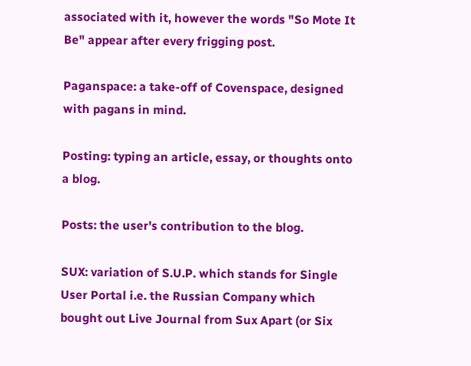associated with it, however the words "So Mote It Be" appear after every frigging post.

Paganspace: a take-off of Covenspace, designed with pagans in mind.

Posting: typing an article, essay, or thoughts onto a blog.

Posts: the user's contribution to the blog.

SUX: variation of S.U.P. which stands for Single User Portal i.e. the Russian Company which bought out Live Journal from Sux Apart (or Six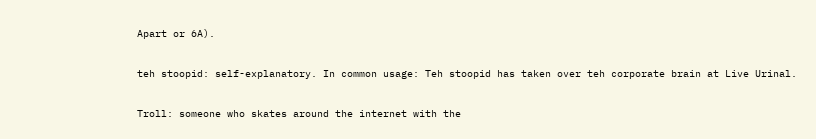Apart or 6A).

teh stoopid: self-explanatory. In common usage: Teh stoopid has taken over teh corporate brain at Live Urinal.

Troll: someone who skates around the internet with the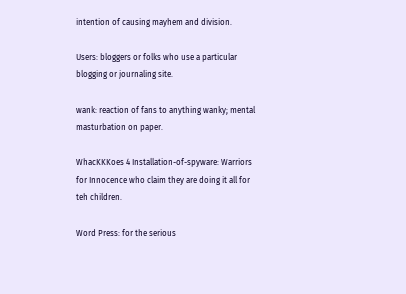intention of causing mayhem and division.

Users: bloggers or folks who use a particular blogging or journaling site.

wank: reaction of fans to anything wanky; mental masturbation on paper.

WhacKKKoes 4 Installation-of-spyware: Warriors for Innocence who claim they are doing it all for teh children.

Word Press: for the serious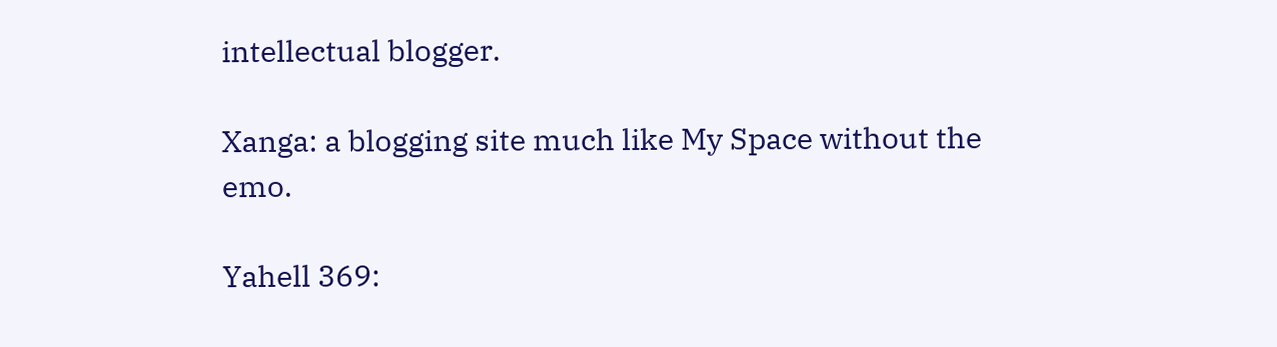intellectual blogger.

Xanga: a blogging site much like My Space without the emo.

Yahell 369: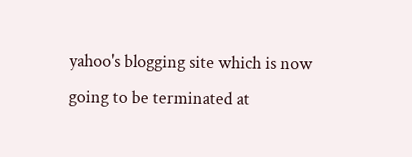yahoo's blogging site which is now going to be terminated at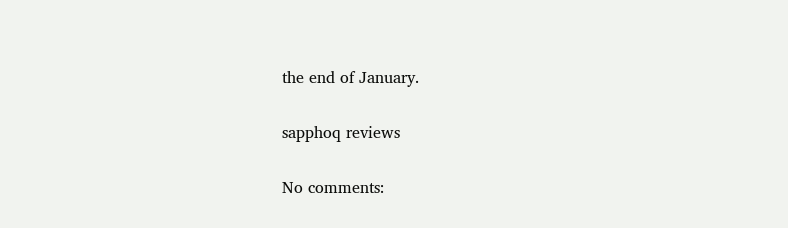the end of January.

sapphoq reviews

No comments: